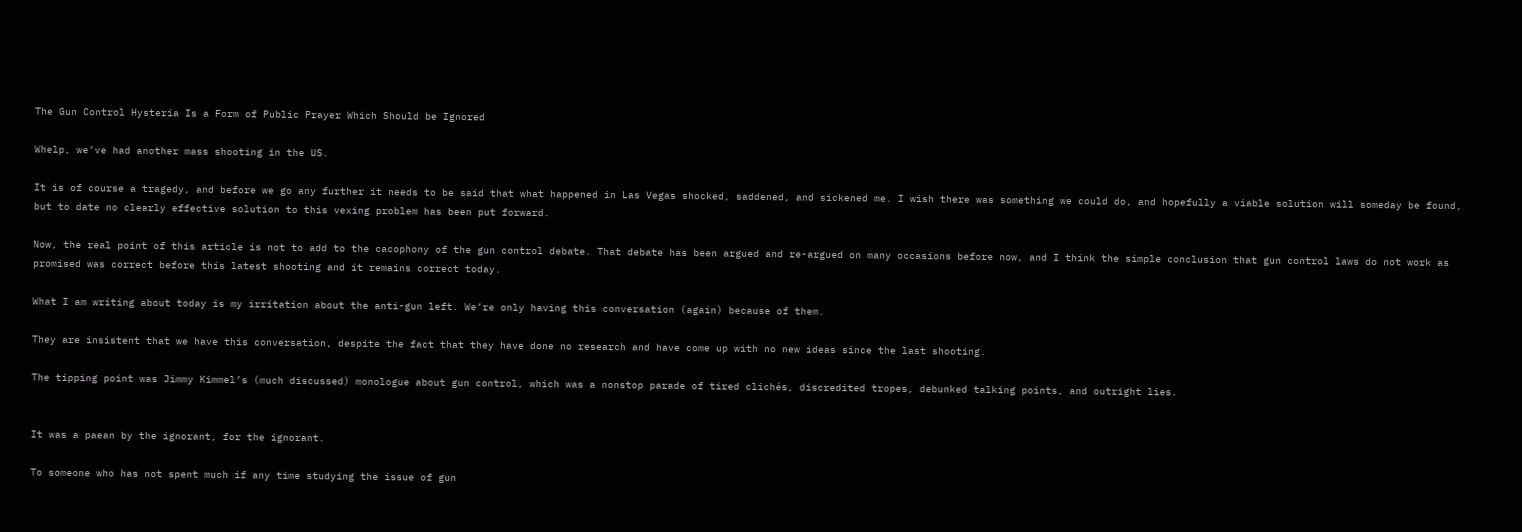The Gun Control Hysteria Is a Form of Public Prayer Which Should be Ignored

Whelp, we’ve had another mass shooting in the US.

It is of course a tragedy, and before we go any further it needs to be said that what happened in Las Vegas shocked, saddened, and sickened me. I wish there was something we could do, and hopefully a viable solution will someday be found, but to date no clearly effective solution to this vexing problem has been put forward.

Now, the real point of this article is not to add to the cacophony of the gun control debate. That debate has been argued and re-argued on many occasions before now, and I think the simple conclusion that gun control laws do not work as promised was correct before this latest shooting and it remains correct today.

What I am writing about today is my irritation about the anti-gun left. We’re only having this conversation (again) because of them.

They are insistent that we have this conversation, despite the fact that they have done no research and have come up with no new ideas since the last shooting.

The tipping point was Jimmy Kimmel’s (much discussed) monologue about gun control, which was a nonstop parade of tired clichés, discredited tropes, debunked talking points, and outright lies.


It was a paean by the ignorant, for the ignorant.

To someone who has not spent much if any time studying the issue of gun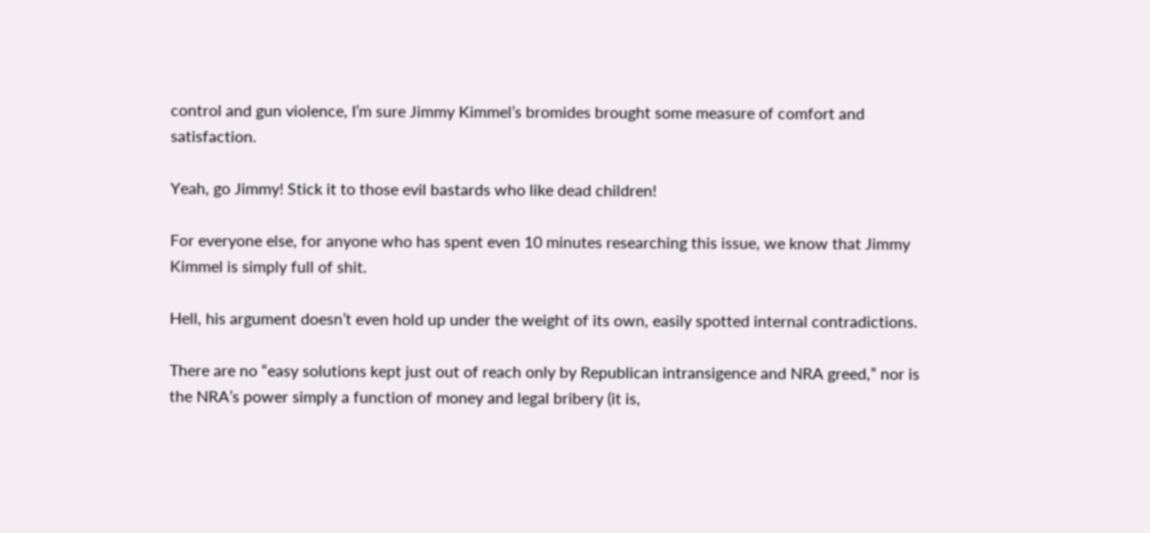control and gun violence, I’m sure Jimmy Kimmel’s bromides brought some measure of comfort and satisfaction.

Yeah, go Jimmy! Stick it to those evil bastards who like dead children!

For everyone else, for anyone who has spent even 10 minutes researching this issue, we know that Jimmy Kimmel is simply full of shit.

Hell, his argument doesn’t even hold up under the weight of its own, easily spotted internal contradictions.

There are no “easy solutions kept just out of reach only by Republican intransigence and NRA greed,” nor is the NRA’s power simply a function of money and legal bribery (it is,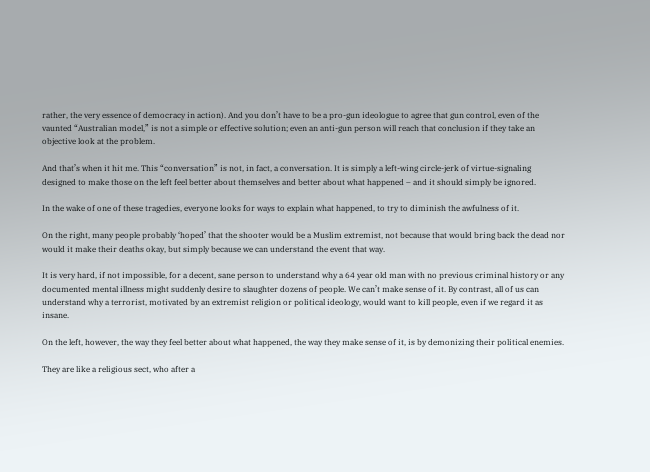rather, the very essence of democracy in action). And you don’t have to be a pro-gun ideologue to agree that gun control, even of the vaunted “Australian model,” is not a simple or effective solution; even an anti-gun person will reach that conclusion if they take an objective look at the problem.

And that’s when it hit me. This “conversation” is not, in fact, a conversation. It is simply a left-wing circle-jerk of virtue-signaling designed to make those on the left feel better about themselves and better about what happened – and it should simply be ignored.

In the wake of one of these tragedies, everyone looks for ways to explain what happened, to try to diminish the awfulness of it.

On the right, many people probably ‘hoped’ that the shooter would be a Muslim extremist, not because that would bring back the dead nor would it make their deaths okay, but simply because we can understand the event that way.

It is very hard, if not impossible, for a decent, sane person to understand why a 64 year old man with no previous criminal history or any documented mental illness might suddenly desire to slaughter dozens of people. We can’t make sense of it. By contrast, all of us can understand why a terrorist, motivated by an extremist religion or political ideology, would want to kill people, even if we regard it as insane.

On the left, however, the way they feel better about what happened, the way they make sense of it, is by demonizing their political enemies.

They are like a religious sect, who after a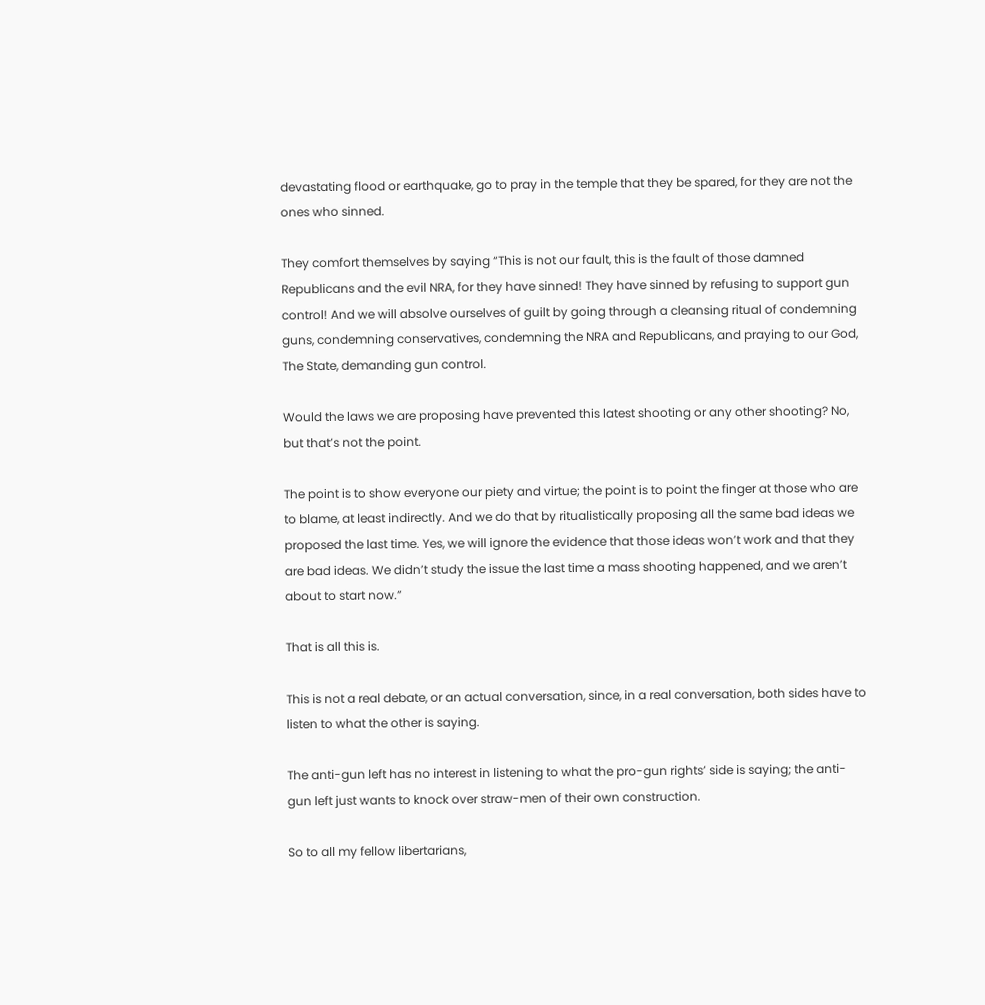devastating flood or earthquake, go to pray in the temple that they be spared, for they are not the ones who sinned.

They comfort themselves by saying “This is not our fault, this is the fault of those damned Republicans and the evil NRA, for they have sinned! They have sinned by refusing to support gun control! And we will absolve ourselves of guilt by going through a cleansing ritual of condemning guns, condemning conservatives, condemning the NRA and Republicans, and praying to our God, The State, demanding gun control.

Would the laws we are proposing have prevented this latest shooting or any other shooting? No, but that’s not the point.

The point is to show everyone our piety and virtue; the point is to point the finger at those who are to blame, at least indirectly. And we do that by ritualistically proposing all the same bad ideas we proposed the last time. Yes, we will ignore the evidence that those ideas won’t work and that they are bad ideas. We didn’t study the issue the last time a mass shooting happened, and we aren’t about to start now.”

That is all this is.

This is not a real debate, or an actual conversation, since, in a real conversation, both sides have to listen to what the other is saying.

The anti-gun left has no interest in listening to what the pro-gun rights’ side is saying; the anti-gun left just wants to knock over straw-men of their own construction.

So to all my fellow libertarians,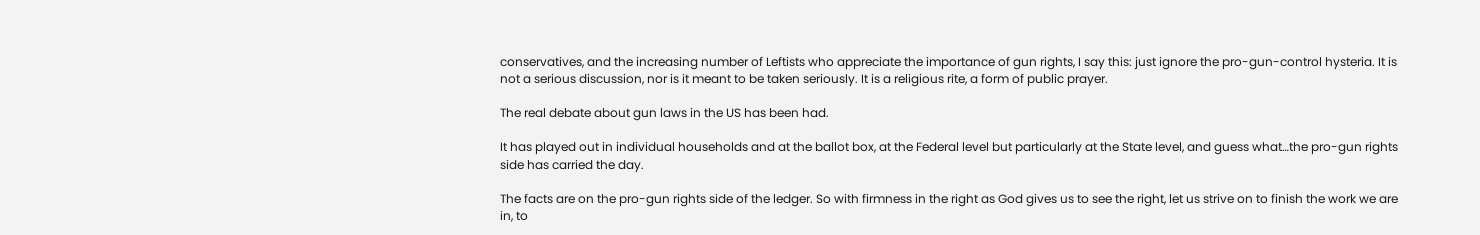conservatives, and the increasing number of Leftists who appreciate the importance of gun rights, I say this: just ignore the pro-gun-control hysteria. It is not a serious discussion, nor is it meant to be taken seriously. It is a religious rite, a form of public prayer.

The real debate about gun laws in the US has been had.

It has played out in individual households and at the ballot box, at the Federal level but particularly at the State level, and guess what…the pro-gun rights side has carried the day.

The facts are on the pro-gun rights side of the ledger. So with firmness in the right as God gives us to see the right, let us strive on to finish the work we are in, to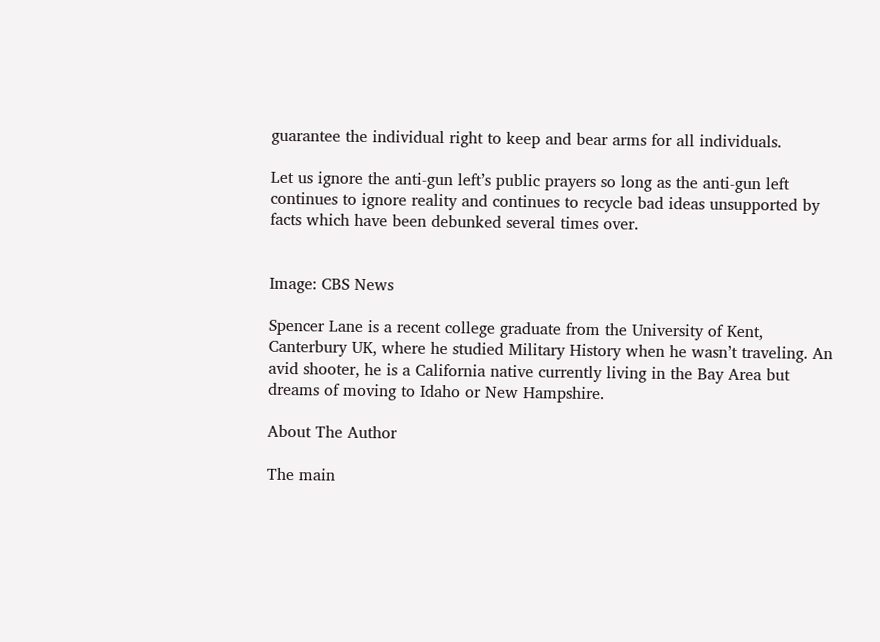guarantee the individual right to keep and bear arms for all individuals.

Let us ignore the anti-gun left’s public prayers so long as the anti-gun left continues to ignore reality and continues to recycle bad ideas unsupported by facts which have been debunked several times over.


Image: CBS News

Spencer Lane is a recent college graduate from the University of Kent, Canterbury UK, where he studied Military History when he wasn’t traveling. An avid shooter, he is a California native currently living in the Bay Area but dreams of moving to Idaho or New Hampshire.

About The Author

The main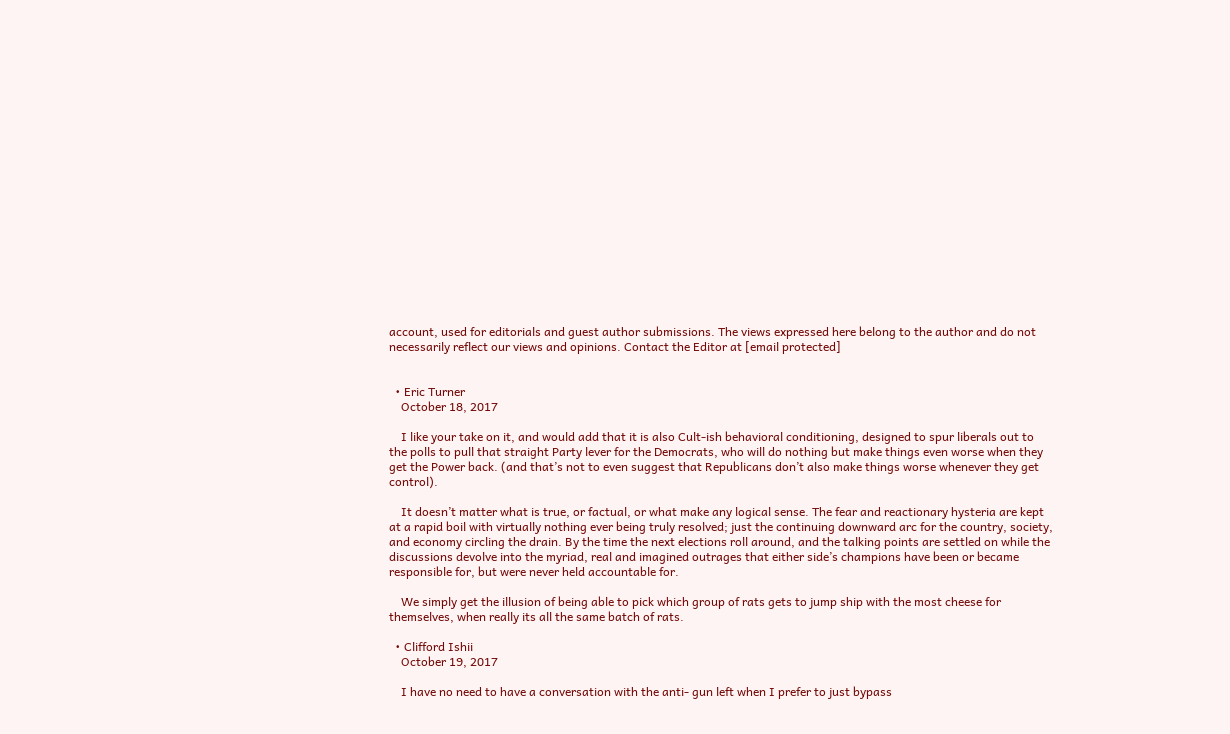account, used for editorials and guest author submissions. The views expressed here belong to the author and do not necessarily reflect our views and opinions. Contact the Editor at [email protected]


  • Eric Turner
    October 18, 2017

    I like your take on it, and would add that it is also Cult-ish behavioral conditioning, designed to spur liberals out to the polls to pull that straight Party lever for the Democrats, who will do nothing but make things even worse when they get the Power back. (and that’s not to even suggest that Republicans don’t also make things worse whenever they get control).

    It doesn’t matter what is true, or factual, or what make any logical sense. The fear and reactionary hysteria are kept at a rapid boil with virtually nothing ever being truly resolved; just the continuing downward arc for the country, society, and economy circling the drain. By the time the next elections roll around, and the talking points are settled on while the discussions devolve into the myriad, real and imagined outrages that either side’s champions have been or became responsible for, but were never held accountable for.

    We simply get the illusion of being able to pick which group of rats gets to jump ship with the most cheese for themselves, when really its all the same batch of rats.

  • Clifford Ishii
    October 19, 2017

    I have no need to have a conversation with the anti- gun left when I prefer to just bypass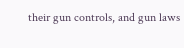their gun controls, and gun laws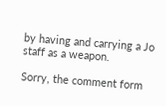by having and carrying a Jo staff as a weapon.

Sorry, the comment form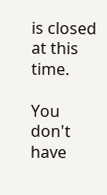is closed at this time.

You don't have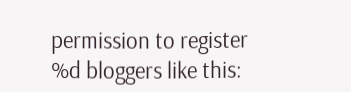permission to register
%d bloggers like this: